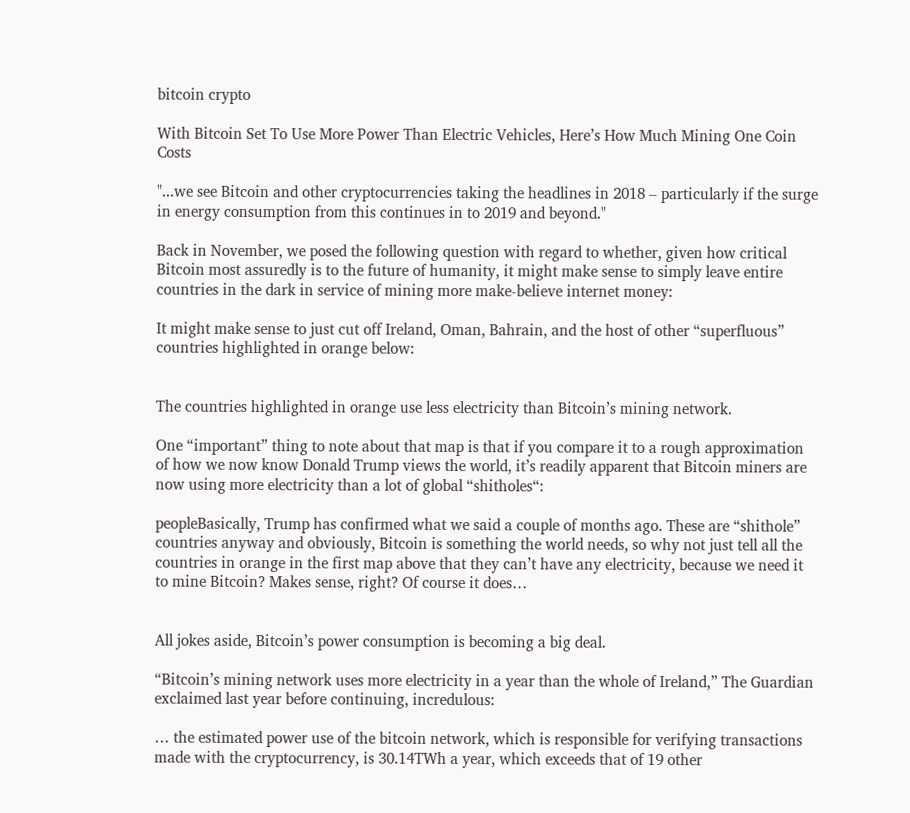bitcoin crypto

With Bitcoin Set To Use More Power Than Electric Vehicles, Here’s How Much Mining One Coin Costs

"...we see Bitcoin and other cryptocurrencies taking the headlines in 2018 – particularly if the surge in energy consumption from this continues in to 2019 and beyond."

Back in November, we posed the following question with regard to whether, given how critical Bitcoin most assuredly is to the future of humanity, it might make sense to simply leave entire countries in the dark in service of mining more make-believe internet money:

It might make sense to just cut off Ireland, Oman, Bahrain, and the host of other “superfluous” countries highlighted in orange below:


The countries highlighted in orange use less electricity than Bitcoin’s mining network.

One “important” thing to note about that map is that if you compare it to a rough approximation of how we now know Donald Trump views the world, it’s readily apparent that Bitcoin miners are now using more electricity than a lot of global “shitholes“:

peopleBasically, Trump has confirmed what we said a couple of months ago. These are “shithole” countries anyway and obviously, Bitcoin is something the world needs, so why not just tell all the countries in orange in the first map above that they can’t have any electricity, because we need it to mine Bitcoin? Makes sense, right? Of course it does…


All jokes aside, Bitcoin’s power consumption is becoming a big deal.

“Bitcoin’s mining network uses more electricity in a year than the whole of Ireland,” The Guardian exclaimed last year before continuing, incredulous:

… the estimated power use of the bitcoin network, which is responsible for verifying transactions made with the cryptocurrency, is 30.14TWh a year, which exceeds that of 19 other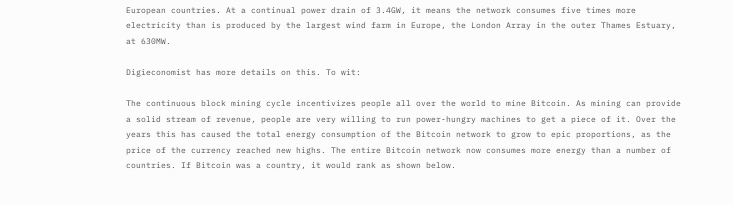European countries. At a continual power drain of 3.4GW, it means the network consumes five times more electricity than is produced by the largest wind farm in Europe, the London Array in the outer Thames Estuary, at 630MW.

Digieconomist has more details on this. To wit:

The continuous block mining cycle incentivizes people all over the world to mine Bitcoin. As mining can provide a solid stream of revenue, people are very willing to run power-hungry machines to get a piece of it. Over the years this has caused the total energy consumption of the Bitcoin network to grow to epic proportions, as the price of the currency reached new highs. The entire Bitcoin network now consumes more energy than a number of countries. If Bitcoin was a country, it would rank as shown below.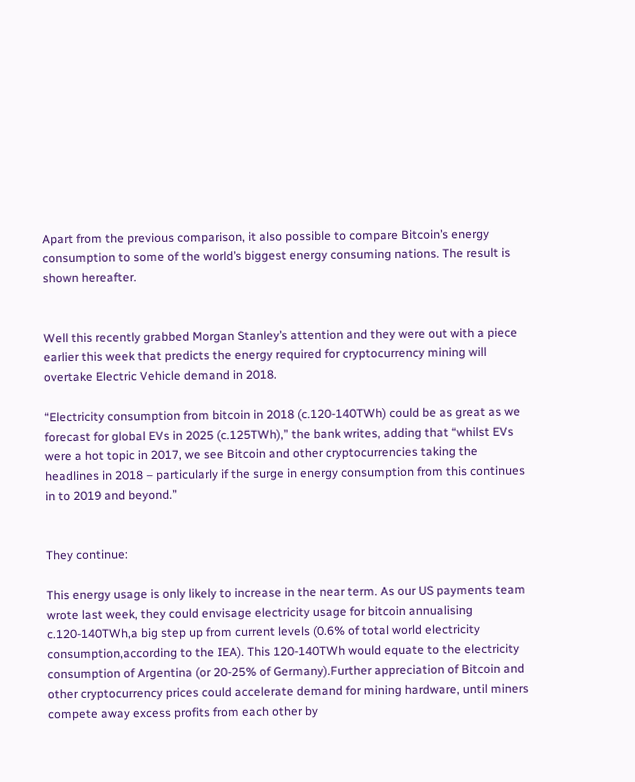Apart from the previous comparison, it also possible to compare Bitcoin’s energy consumption to some of the world’s biggest energy consuming nations. The result is shown hereafter.


Well this recently grabbed Morgan Stanley’s attention and they were out with a piece earlier this week that predicts the energy required for cryptocurrency mining will overtake Electric Vehicle demand in 2018.

“Electricity consumption from bitcoin in 2018 (c.120-140TWh) could be as great as we forecast for global EVs in 2025 (c.125TWh),” the bank writes, adding that “whilst EVs were a hot topic in 2017, we see Bitcoin and other cryptocurrencies taking the headlines in 2018 – particularly if the surge in energy consumption from this continues in to 2019 and beyond.”


They continue:

This energy usage is only likely to increase in the near term. As our US payments team wrote last week, they could envisage electricity usage for bitcoin annualising c.120-140TWh,a big step up from current levels (0.6% of total world electricity consumption,according to the IEA). This 120-140TWh would equate to the electricity consumption of Argentina (or 20-25% of Germany).Further appreciation of Bitcoin and other cryptocurrency prices could accelerate demand for mining hardware, until miners compete away excess profits from each other by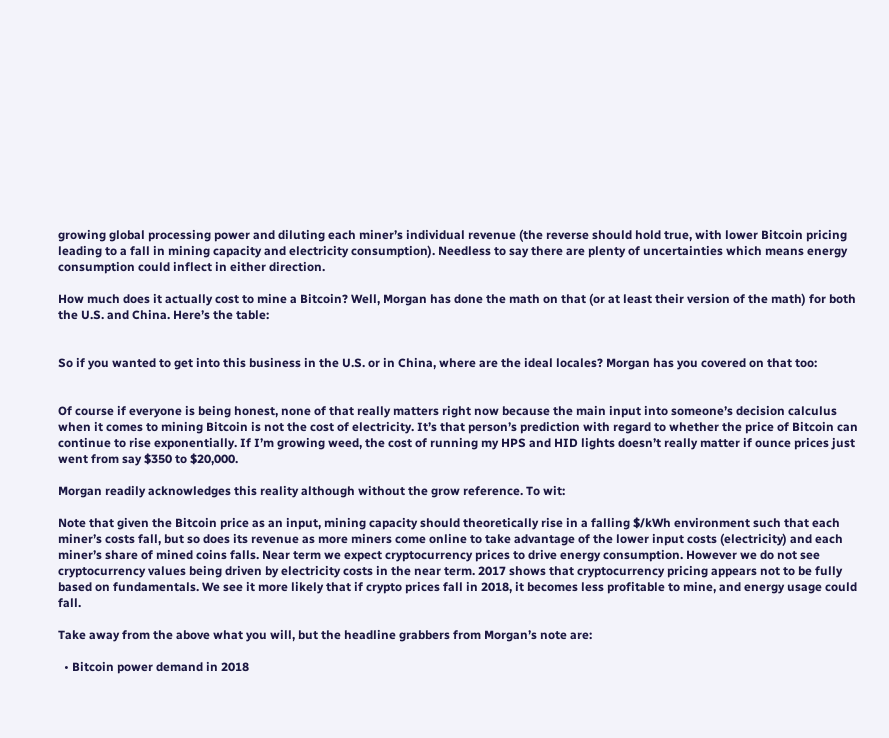growing global processing power and diluting each miner’s individual revenue (the reverse should hold true, with lower Bitcoin pricing leading to a fall in mining capacity and electricity consumption). Needless to say there are plenty of uncertainties which means energy consumption could inflect in either direction.

How much does it actually cost to mine a Bitcoin? Well, Morgan has done the math on that (or at least their version of the math) for both the U.S. and China. Here’s the table:


So if you wanted to get into this business in the U.S. or in China, where are the ideal locales? Morgan has you covered on that too:


Of course if everyone is being honest, none of that really matters right now because the main input into someone’s decision calculus when it comes to mining Bitcoin is not the cost of electricity. It’s that person’s prediction with regard to whether the price of Bitcoin can continue to rise exponentially. If I’m growing weed, the cost of running my HPS and HID lights doesn’t really matter if ounce prices just went from say $350 to $20,000.

Morgan readily acknowledges this reality although without the grow reference. To wit:

Note that given the Bitcoin price as an input, mining capacity should theoretically rise in a falling $/kWh environment such that each miner’s costs fall, but so does its revenue as more miners come online to take advantage of the lower input costs (electricity) and each miner’s share of mined coins falls. Near term we expect cryptocurrency prices to drive energy consumption. However we do not see cryptocurrency values being driven by electricity costs in the near term. 2017 shows that cryptocurrency pricing appears not to be fully based on fundamentals. We see it more likely that if crypto prices fall in 2018, it becomes less profitable to mine, and energy usage could fall.

Take away from the above what you will, but the headline grabbers from Morgan’s note are:

  • Bitcoin power demand in 2018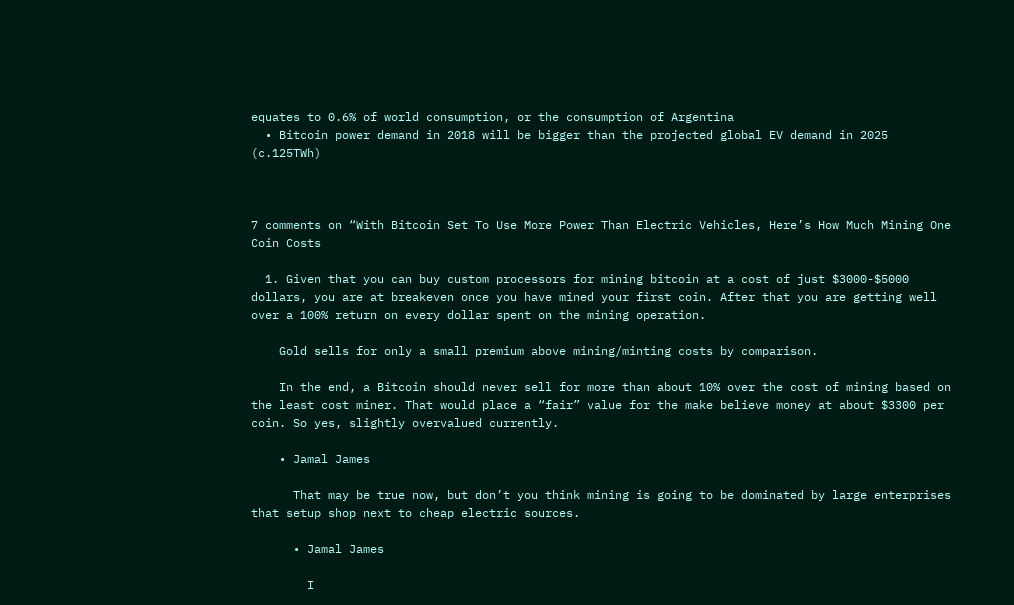equates to 0.6% of world consumption, or the consumption of Argentina
  • Bitcoin power demand in 2018 will be bigger than the projected global EV demand in 2025 (c.125TWh)



7 comments on “With Bitcoin Set To Use More Power Than Electric Vehicles, Here’s How Much Mining One Coin Costs

  1. Given that you can buy custom processors for mining bitcoin at a cost of just $3000-$5000 dollars, you are at breakeven once you have mined your first coin. After that you are getting well over a 100% return on every dollar spent on the mining operation.

    Gold sells for only a small premium above mining/minting costs by comparison.

    In the end, a Bitcoin should never sell for more than about 10% over the cost of mining based on the least cost miner. That would place a “fair” value for the make believe money at about $3300 per coin. So yes, slightly overvalued currently.

    • Jamal James

      That may be true now, but don’t you think mining is going to be dominated by large enterprises that setup shop next to cheap electric sources.

      • Jamal James

        I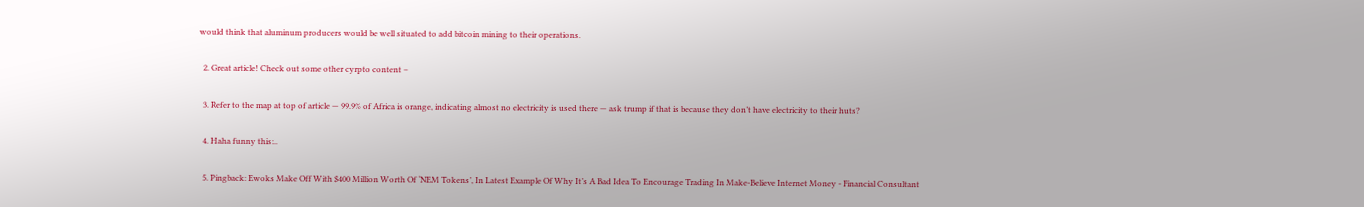would think that aluminum producers would be well situated to add bitcoin mining to their operations.

  2. Great article! Check out some other cyrpto content –

  3. Refer to the map at top of article — 99.9% of Africa is orange, indicating almost no electricity is used there — ask trump if that is because they don’t have electricity to their huts?

  4. Haha funny this:..

  5. Pingback: Ewoks Make Off With $400 Million Worth Of ‘NEM Tokens’, In Latest Example Of Why It’s A Bad Idea To Encourage Trading In Make-Believe Internet Money - Financial Consultant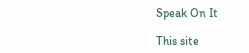Speak On It

This site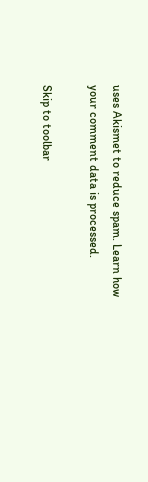uses Akismet to reduce spam. Learn how your comment data is processed.

Skip to toolbar